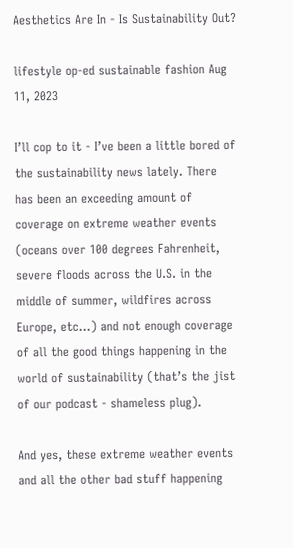Aesthetics Are In - Is Sustainability Out?

lifestyle op-ed sustainable fashion Aug 11, 2023

I’ll cop to it - I’ve been a little bored of the sustainability news lately. There has been an exceeding amount of coverage on extreme weather events (oceans over 100 degrees Fahrenheit, severe floods across the U.S. in the middle of summer, wildfires across Europe, etc…) and not enough coverage of all the good things happening in the world of sustainability (that’s the jist of our podcast - shameless plug).

And yes, these extreme weather events and all the other bad stuff happening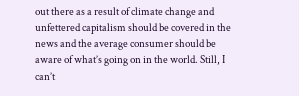out there as a result of climate change and unfettered capitalism should be covered in the news and the average consumer should be aware of what’s going on in the world. Still, I can’t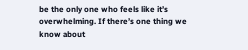be the only one who feels like it’s overwhelming. If there’s one thing we know about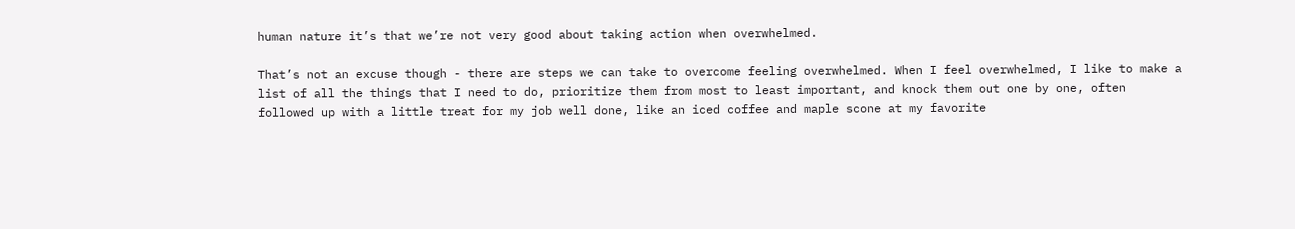human nature it’s that we’re not very good about taking action when overwhelmed.

That’s not an excuse though - there are steps we can take to overcome feeling overwhelmed. When I feel overwhelmed, I like to make a list of all the things that I need to do, prioritize them from most to least important, and knock them out one by one, often followed up with a little treat for my job well done, like an iced coffee and maple scone at my favorite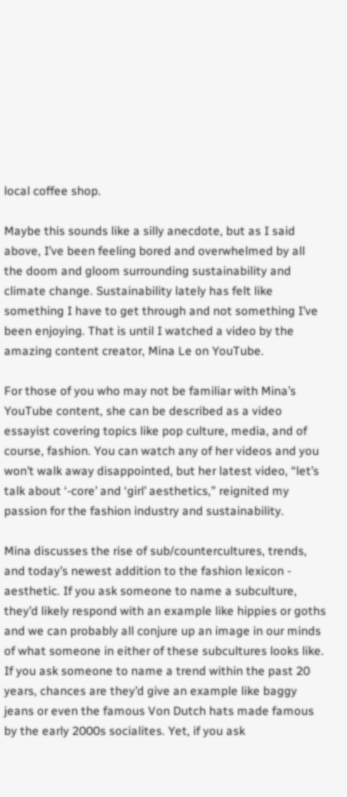local coffee shop.

Maybe this sounds like a silly anecdote, but as I said above, I’ve been feeling bored and overwhelmed by all the doom and gloom surrounding sustainability and climate change. Sustainability lately has felt like something I have to get through and not something I’ve been enjoying. That is until I watched a video by the amazing content creator, Mina Le on YouTube.

For those of you who may not be familiar with Mina’s YouTube content, she can be described as a video essayist covering topics like pop culture, media, and of course, fashion. You can watch any of her videos and you won’t walk away disappointed, but her latest video, “let’s talk about ‘-core’ and ‘girl’ aesthetics,” reignited my passion for the fashion industry and sustainability.

Mina discusses the rise of sub/countercultures, trends, and today’s newest addition to the fashion lexicon - aesthetic. If you ask someone to name a subculture, they’d likely respond with an example like hippies or goths and we can probably all conjure up an image in our minds of what someone in either of these subcultures looks like. If you ask someone to name a trend within the past 20 years, chances are they’d give an example like baggy jeans or even the famous Von Dutch hats made famous by the early 2000s socialites. Yet, if you ask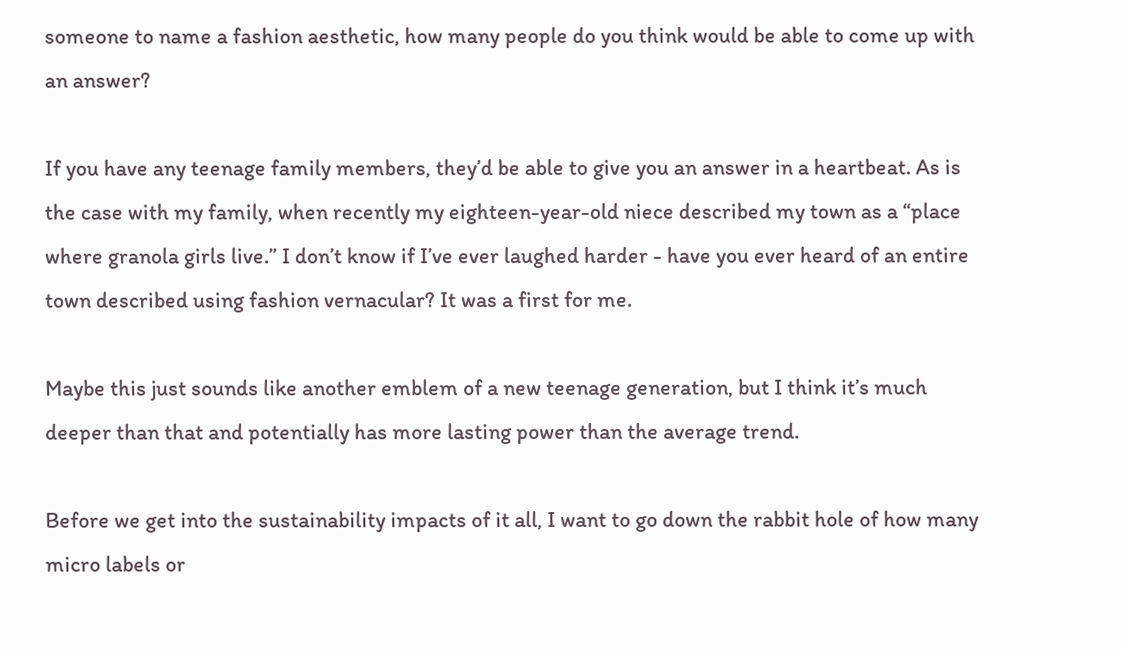someone to name a fashion aesthetic, how many people do you think would be able to come up with an answer?

If you have any teenage family members, they’d be able to give you an answer in a heartbeat. As is the case with my family, when recently my eighteen-year-old niece described my town as a “place where granola girls live.” I don’t know if I’ve ever laughed harder - have you ever heard of an entire town described using fashion vernacular? It was a first for me.

Maybe this just sounds like another emblem of a new teenage generation, but I think it’s much deeper than that and potentially has more lasting power than the average trend.

Before we get into the sustainability impacts of it all, I want to go down the rabbit hole of how many micro labels or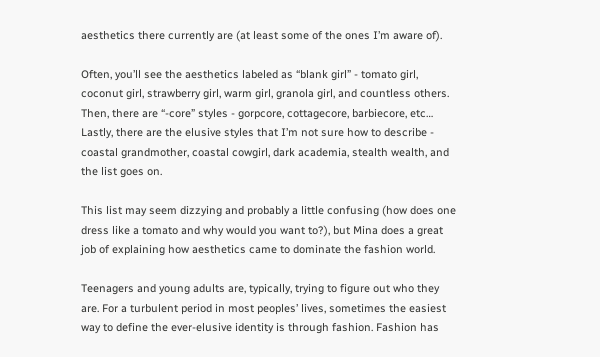aesthetics there currently are (at least some of the ones I’m aware of).

Often, you’ll see the aesthetics labeled as “blank girl” - tomato girl, coconut girl, strawberry girl, warm girl, granola girl, and countless others. Then, there are “-core” styles - gorpcore, cottagecore, barbiecore, etc… Lastly, there are the elusive styles that I’m not sure how to describe - coastal grandmother, coastal cowgirl, dark academia, stealth wealth, and the list goes on.

This list may seem dizzying and probably a little confusing (how does one dress like a tomato and why would you want to?), but Mina does a great job of explaining how aesthetics came to dominate the fashion world.

Teenagers and young adults are, typically, trying to figure out who they are. For a turbulent period in most peoples’ lives, sometimes the easiest way to define the ever-elusive identity is through fashion. Fashion has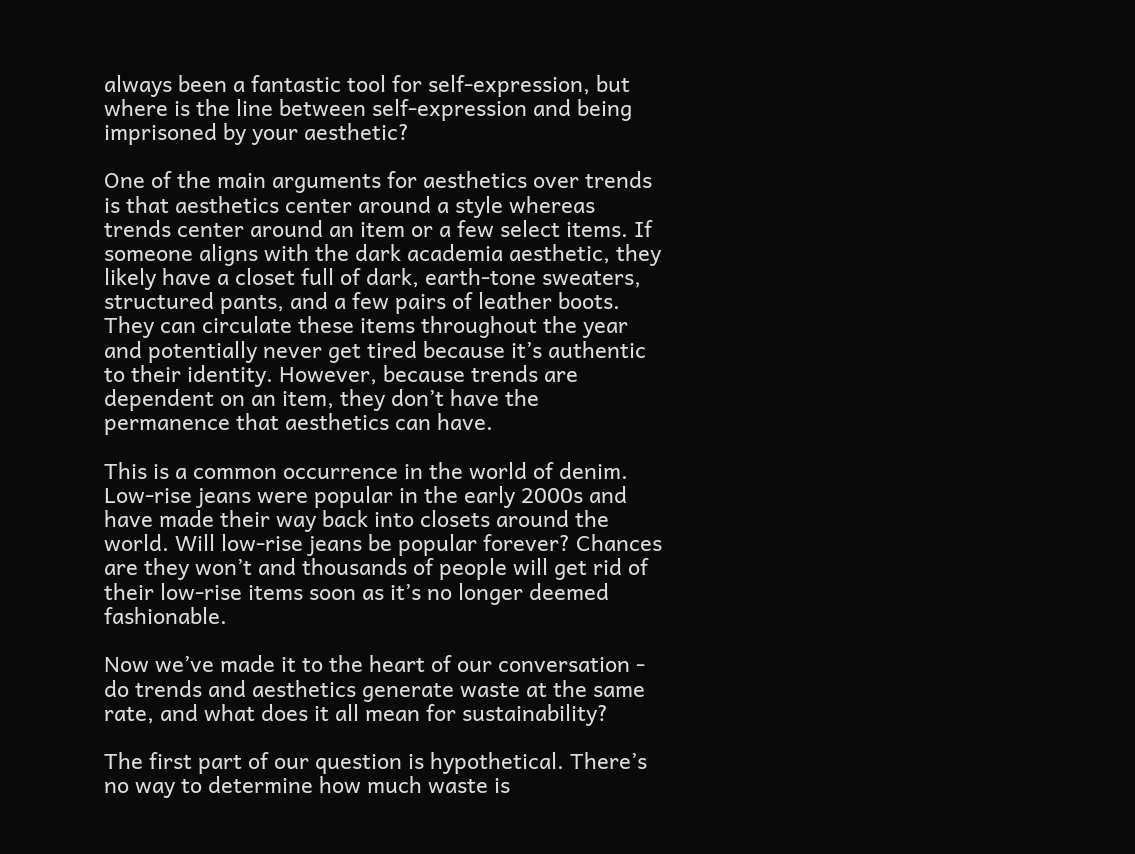always been a fantastic tool for self-expression, but where is the line between self-expression and being imprisoned by your aesthetic?

One of the main arguments for aesthetics over trends is that aesthetics center around a style whereas trends center around an item or a few select items. If someone aligns with the dark academia aesthetic, they likely have a closet full of dark, earth-tone sweaters, structured pants, and a few pairs of leather boots. They can circulate these items throughout the year and potentially never get tired because it’s authentic to their identity. However, because trends are dependent on an item, they don’t have the permanence that aesthetics can have.

This is a common occurrence in the world of denim. Low-rise jeans were popular in the early 2000s and have made their way back into closets around the world. Will low-rise jeans be popular forever? Chances are they won’t and thousands of people will get rid of their low-rise items soon as it’s no longer deemed fashionable.

Now we’ve made it to the heart of our conversation - do trends and aesthetics generate waste at the same rate, and what does it all mean for sustainability?

The first part of our question is hypothetical. There’s no way to determine how much waste is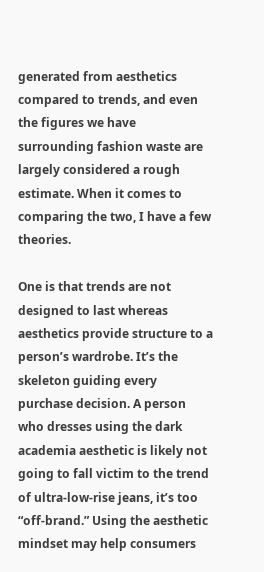generated from aesthetics compared to trends, and even the figures we have surrounding fashion waste are largely considered a rough estimate. When it comes to comparing the two, I have a few theories.

One is that trends are not designed to last whereas aesthetics provide structure to a person’s wardrobe. It’s the skeleton guiding every purchase decision. A person who dresses using the dark academia aesthetic is likely not going to fall victim to the trend of ultra-low-rise jeans, it’s too “off-brand.” Using the aesthetic mindset may help consumers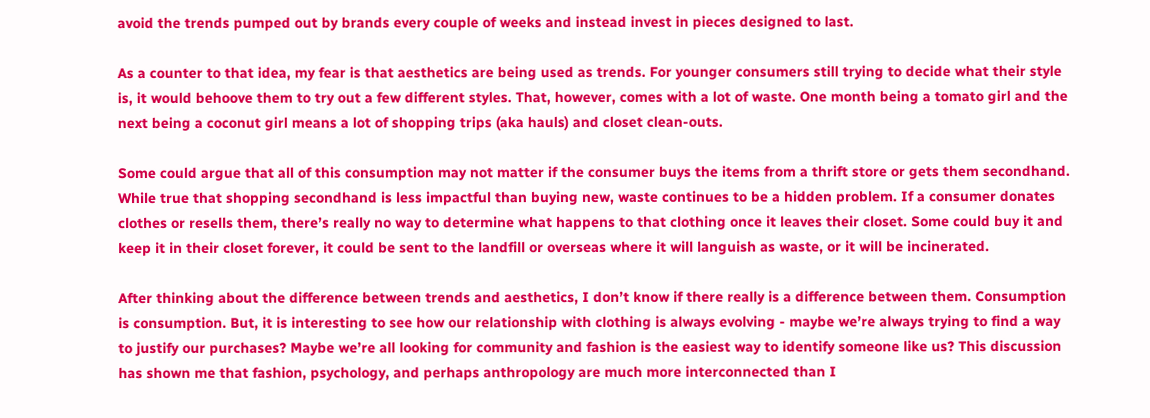avoid the trends pumped out by brands every couple of weeks and instead invest in pieces designed to last.

As a counter to that idea, my fear is that aesthetics are being used as trends. For younger consumers still trying to decide what their style is, it would behoove them to try out a few different styles. That, however, comes with a lot of waste. One month being a tomato girl and the next being a coconut girl means a lot of shopping trips (aka hauls) and closet clean-outs.

Some could argue that all of this consumption may not matter if the consumer buys the items from a thrift store or gets them secondhand. While true that shopping secondhand is less impactful than buying new, waste continues to be a hidden problem. If a consumer donates clothes or resells them, there’s really no way to determine what happens to that clothing once it leaves their closet. Some could buy it and keep it in their closet forever, it could be sent to the landfill or overseas where it will languish as waste, or it will be incinerated.

After thinking about the difference between trends and aesthetics, I don’t know if there really is a difference between them. Consumption is consumption. But, it is interesting to see how our relationship with clothing is always evolving - maybe we’re always trying to find a way to justify our purchases? Maybe we’re all looking for community and fashion is the easiest way to identify someone like us? This discussion has shown me that fashion, psychology, and perhaps anthropology are much more interconnected than I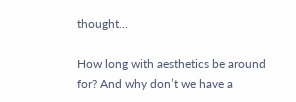thought…

How long with aesthetics be around for? And why don’t we have a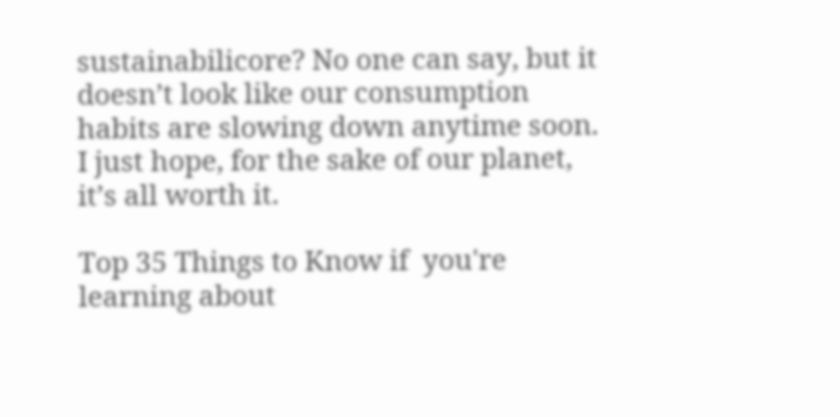sustainabilicore? No one can say, but it doesn’t look like our consumption habits are slowing down anytime soon. I just hope, for the sake of our planet, it’s all worth it.

Top 35 Things to Know if  you're learning about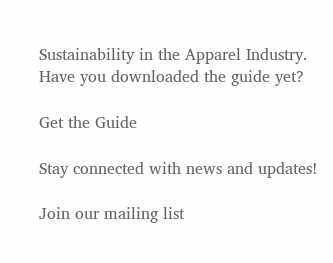Sustainability in the Apparel Industry. Have you downloaded the guide yet?

Get the Guide

Stay connected with news and updates!

Join our mailing list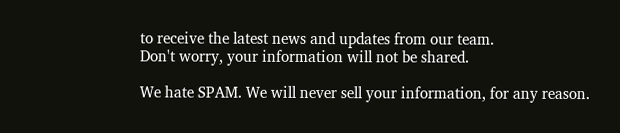to receive the latest news and updates from our team.
Don't worry, your information will not be shared.

We hate SPAM. We will never sell your information, for any reason.